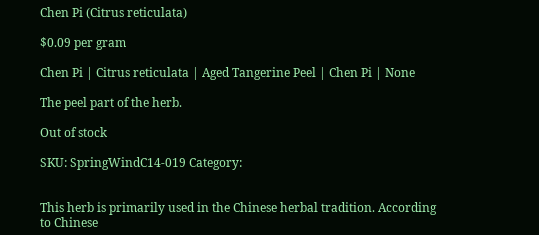Chen Pi (Citrus reticulata)

$0.09 per gram

Chen Pi | Citrus reticulata | Aged Tangerine Peel | Chen Pi | None

The peel part of the herb.

Out of stock

SKU: SpringWindC14-019 Category:


This herb is primarily used in the Chinese herbal tradition. According to Chinese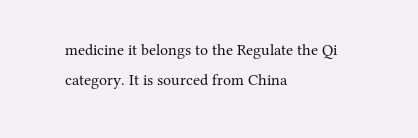medicine it belongs to the Regulate the Qi category. It is sourced from China